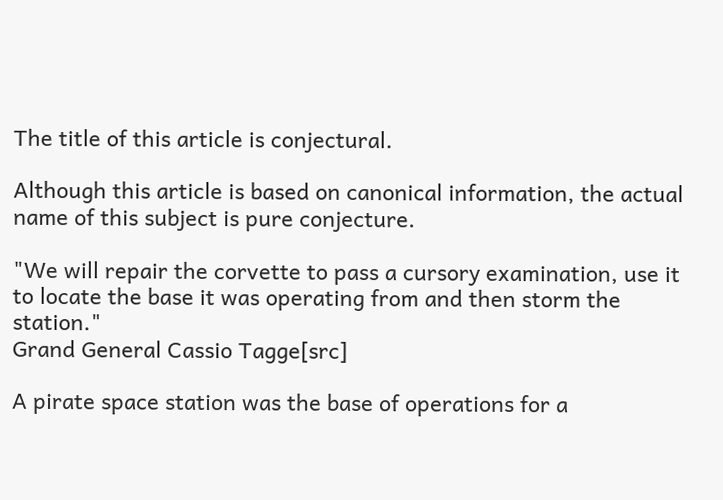The title of this article is conjectural.

Although this article is based on canonical information, the actual name of this subject is pure conjecture.

"We will repair the corvette to pass a cursory examination, use it to locate the base it was operating from and then storm the station."
Grand General Cassio Tagge[src]

A pirate space station was the base of operations for a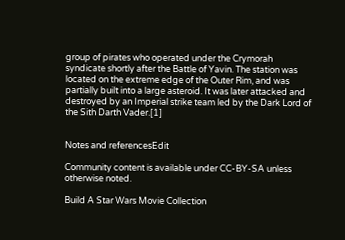group of pirates who operated under the Crymorah syndicate shortly after the Battle of Yavin. The station was located on the extreme edge of the Outer Rim, and was partially built into a large asteroid. It was later attacked and destroyed by an Imperial strike team led by the Dark Lord of the Sith Darth Vader.[1]


Notes and referencesEdit

Community content is available under CC-BY-SA unless otherwise noted.

Build A Star Wars Movie Collection